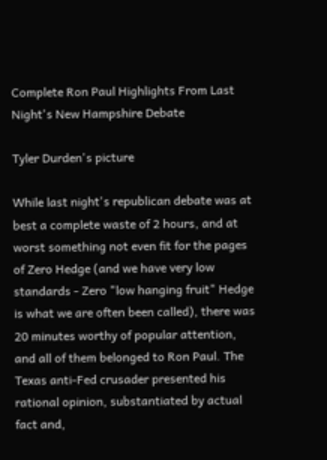Complete Ron Paul Highlights From Last Night's New Hampshire Debate

Tyler Durden's picture

While last night's republican debate was at best a complete waste of 2 hours, and at worst something not even fit for the pages of Zero Hedge (and we have very low standards - Zero "low hanging fruit" Hedge is what we are often been called), there was 20 minutes worthy of popular attention, and all of them belonged to Ron Paul. The Texas anti-Fed crusader presented his rational opinion, substantiated by actual fact and,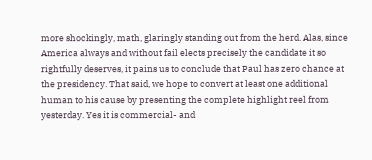more shockingly, math, glaringly standing out from the herd. Alas, since America always and without fail elects precisely the candidate it so rightfully deserves, it pains us to conclude that Paul has zero chance at the presidency. That said, we hope to convert at least one additional human to his cause by presenting the complete highlight reel from yesterday. Yes it is commercial- and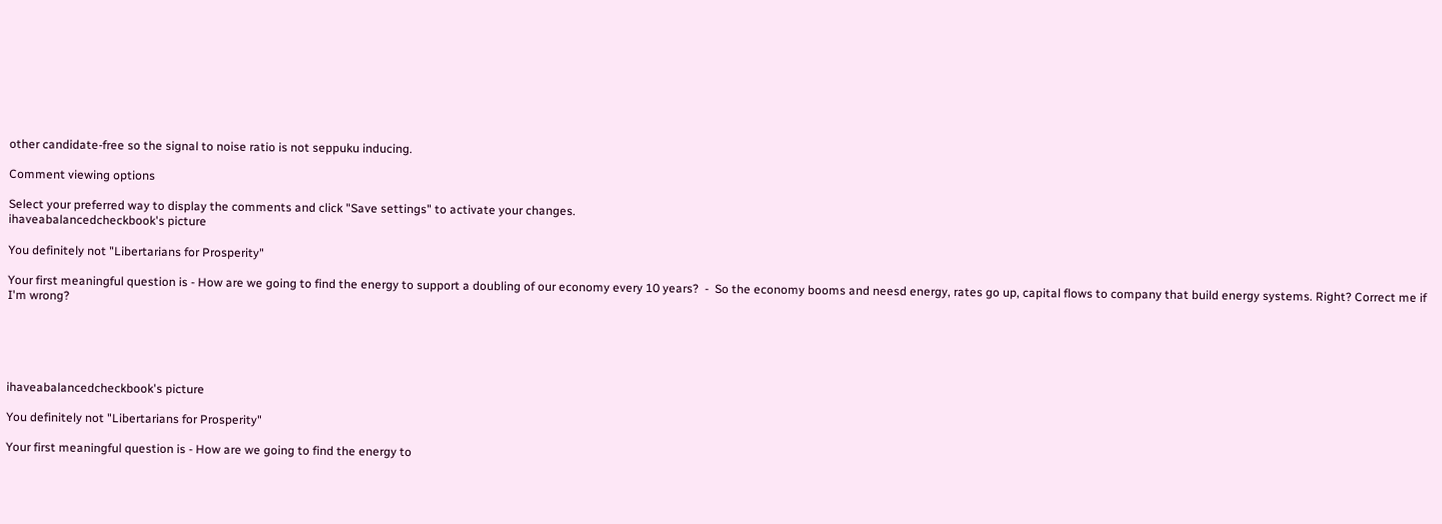other candidate-free so the signal to noise ratio is not seppuku inducing.

Comment viewing options

Select your preferred way to display the comments and click "Save settings" to activate your changes.
ihaveabalancedcheckbook's picture

You definitely not "Libertarians for Prosperity"

Your first meaningful question is - How are we going to find the energy to support a doubling of our economy every 10 years?  -  So the economy booms and neesd energy, rates go up, capital flows to company that build energy systems. Right? Correct me if I'm wrong?





ihaveabalancedcheckbook's picture

You definitely not "Libertarians for Prosperity"

Your first meaningful question is - How are we going to find the energy to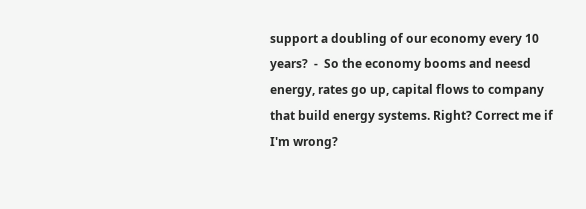support a doubling of our economy every 10 years?  -  So the economy booms and neesd energy, rates go up, capital flows to company that build energy systems. Right? Correct me if I'm wrong?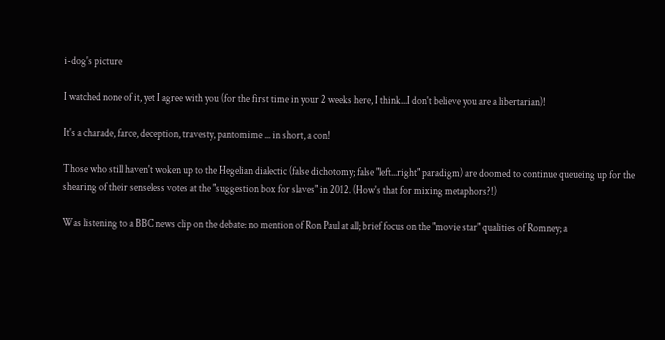i-dog's picture

I watched none of it, yet I agree with you (for the first time in your 2 weeks here, I think...I don't believe you are a libertarian)!

It's a charade, farce, deception, travesty, pantomime ... in short, a con!

Those who still haven't woken up to the Hegelian dialectic (false dichotomy; false "left...right" paradigm) are doomed to continue queueing up for the shearing of their senseless votes at the "suggestion box for slaves" in 2012. (How's that for mixing metaphors?!)

Was listening to a BBC news clip on the debate: no mention of Ron Paul at all; brief focus on the "movie star" qualities of Romney; a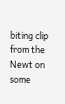biting clip from the Newt on some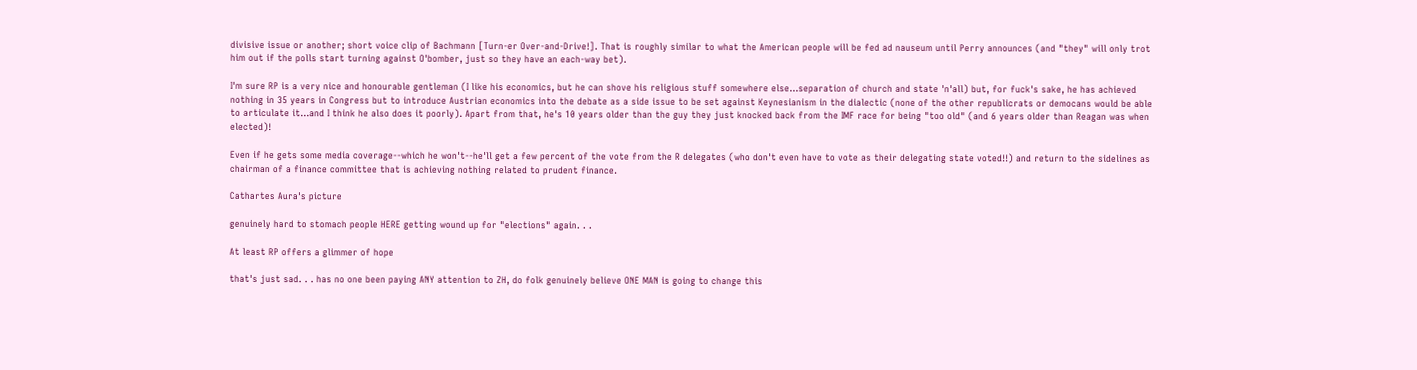divisive issue or another; short voice clip of Bachmann [Turn-er Over-and-Drive!]. That is roughly similar to what the American people will be fed ad nauseum until Perry announces (and "they" will only trot him out if the polls start turning against O'bomber, just so they have an each-way bet).

I'm sure RP is a very nice and honourable gentleman (I like his economics, but he can shove his religious stuff somewhere else...separation of church and state 'n'all) but, for fuck's sake, he has achieved nothing in 35 years in Congress but to introduce Austrian economics into the debate as a side issue to be set against Keynesianism in the dialectic (none of the other republicrats or democans would be able to articulate it...and I think he also does it poorly). Apart from that, he's 10 years older than the guy they just knocked back from the IMF race for being "too old" (and 6 years older than Reagan was when elected)!

Even if he gets some media coverage--which he won't--he'll get a few percent of the vote from the R delegates (who don't even have to vote as their delegating state voted!!) and return to the sidelines as chairman of a finance committee that is achieving nothing related to prudent finance.

Cathartes Aura's picture

genuinely hard to stomach people HERE getting wound up for "elections" again. . .

At least RP offers a glimmer of hope

that's just sad. . . has no one been paying ANY attention to ZH, do folk genuinely believe ONE MAN is going to change this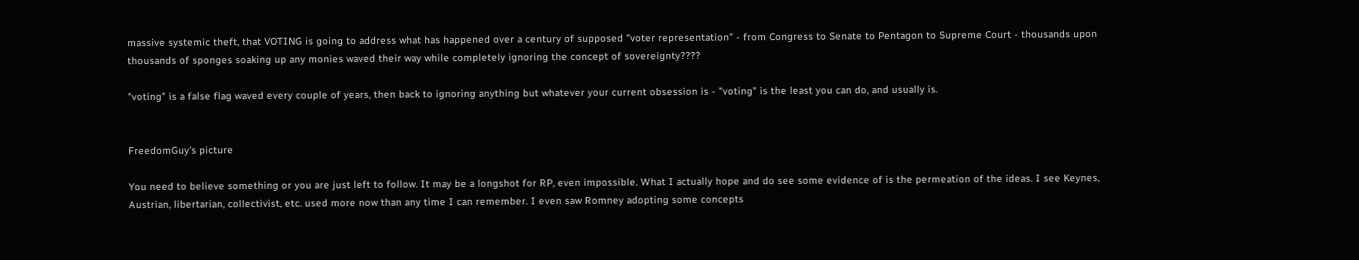massive systemic theft, that VOTING is going to address what has happened over a century of supposed "voter representation" - from Congress to Senate to Pentagon to Supreme Court - thousands upon thousands of sponges soaking up any monies waved their way while completely ignoring the concept of sovereignty????

"voting" is a false flag waved every couple of years, then back to ignoring anything but whatever your current obsession is - "voting" is the least you can do, and usually is.


FreedomGuy's picture

You need to believe something or you are just left to follow. It may be a longshot for RP, even impossible. What I actually hope and do see some evidence of is the permeation of the ideas. I see Keynes, Austrian, libertarian, collectivist, etc. used more now than any time I can remember. I even saw Romney adopting some concepts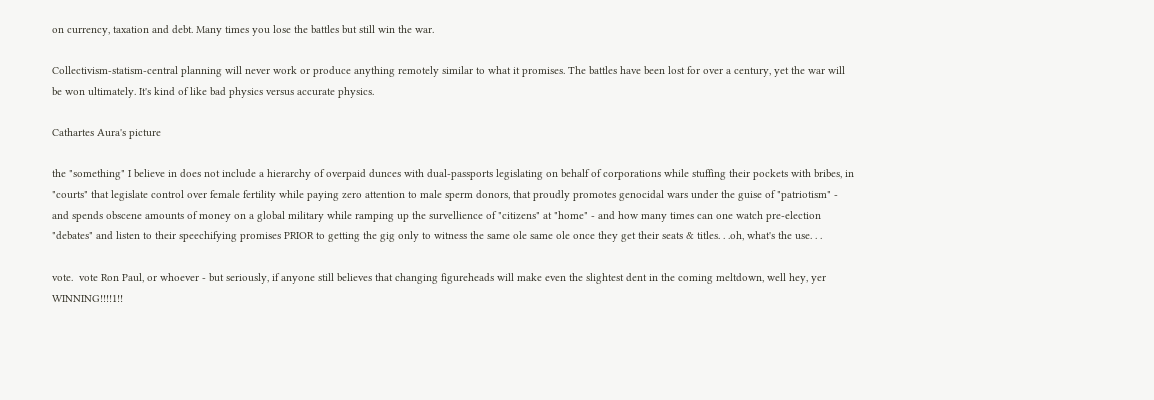on currency, taxation and debt. Many times you lose the battles but still win the war.

Collectivism-statism-central planning will never work or produce anything remotely similar to what it promises. The battles have been lost for over a century, yet the war will be won ultimately. It's kind of like bad physics versus accurate physics.

Cathartes Aura's picture

the "something" I believe in does not include a hierarchy of overpaid dunces with dual-passports legislating on behalf of corporations while stuffing their pockets with bribes, in "courts" that legislate control over female fertility while paying zero attention to male sperm donors, that proudly promotes genocidal wars under the guise of "patriotism" - and spends obscene amounts of money on a global military while ramping up the survellience of "citizens" at "home" - and how many times can one watch pre-election "debates" and listen to their speechifying promises PRIOR to getting the gig only to witness the same ole same ole once they get their seats & titles. . .oh, what's the use. . .

vote.  vote Ron Paul, or whoever - but seriously, if anyone still believes that changing figureheads will make even the slightest dent in the coming meltdown, well hey, yer WINNING!!!!1!!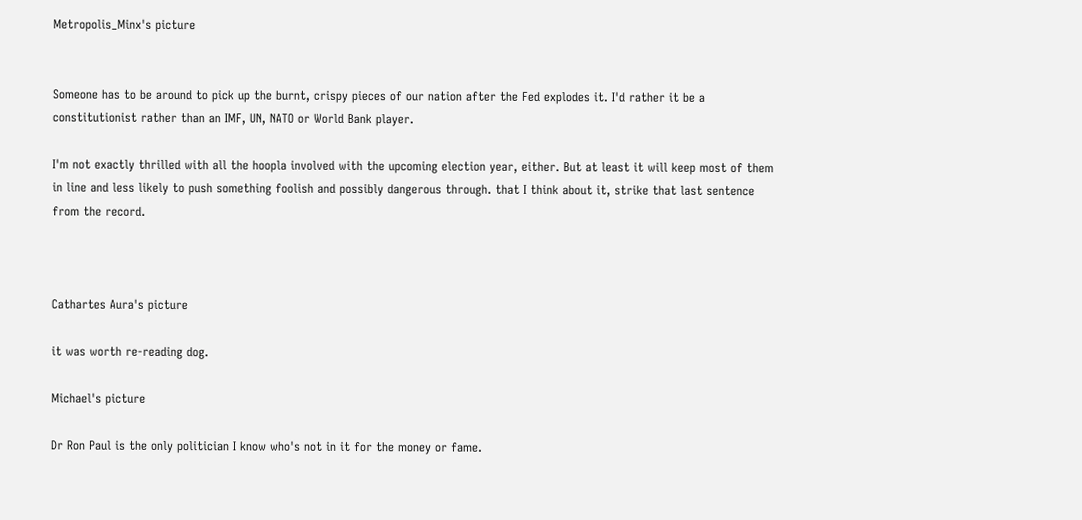Metropolis_Minx's picture


Someone has to be around to pick up the burnt, crispy pieces of our nation after the Fed explodes it. I'd rather it be a constitutionist rather than an IMF, UN, NATO or World Bank player.

I'm not exactly thrilled with all the hoopla involved with the upcoming election year, either. But at least it will keep most of them in line and less likely to push something foolish and possibly dangerous through. that I think about it, strike that last sentence from the record.



Cathartes Aura's picture

it was worth re-reading dog.

Michael's picture

Dr Ron Paul is the only politician I know who's not in it for the money or fame.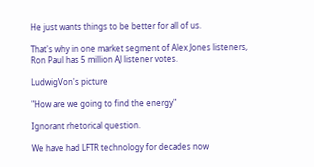He just wants things to be better for all of us.

That's why in one market segment of Alex Jones listeners, Ron Paul has 5 million AJ listener votes.

LudwigVon's picture

"How are we going to find the energy"

Ignorant rhetorical question.

We have had LFTR technology for decades now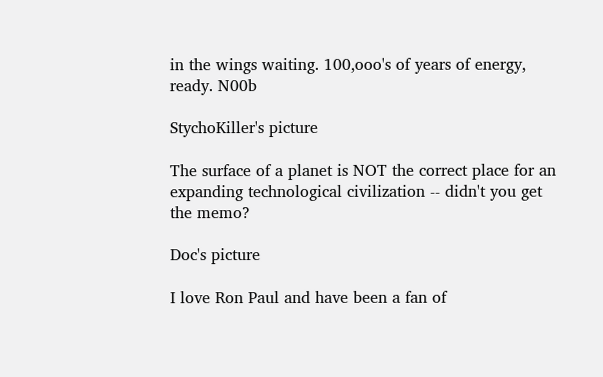in the wings waiting. 100,ooo's of years of energy, ready. N00b

StychoKiller's picture

The surface of a planet is NOT the correct place for an expanding technological civilization -- didn't you get the memo?

Doc's picture

I love Ron Paul and have been a fan of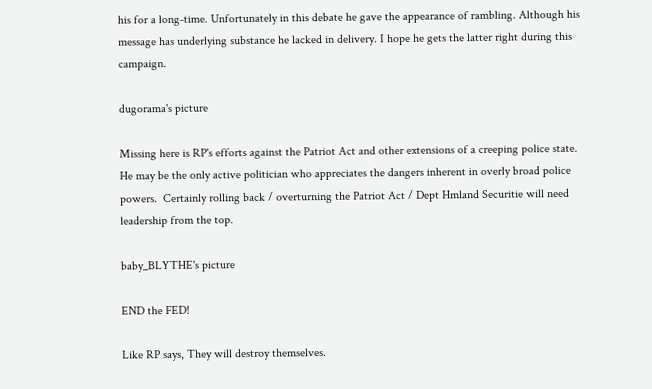his for a long-time. Unfortunately in this debate he gave the appearance of rambling. Although his message has underlying substance he lacked in delivery. I hope he gets the latter right during this campaign.

dugorama's picture

Missing here is RP's efforts against the Patriot Act and other extensions of a creeping police state.  He may be the only active politician who appreciates the dangers inherent in overly broad police powers.  Certainly rolling back / overturning the Patriot Act / Dept Hmland Securitie will need leadership from the top.

baby_BLYTHE's picture

END the FED!

Like RP says, They will destroy themselves.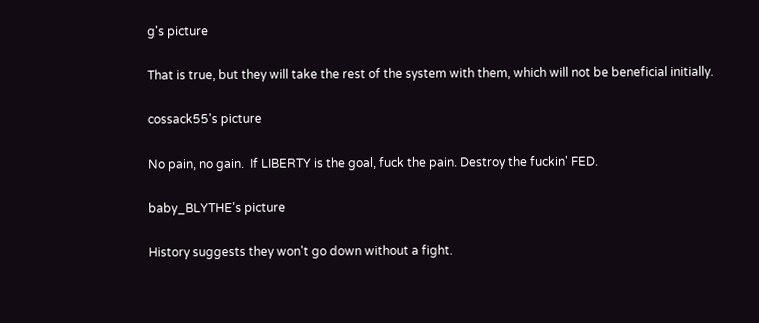g's picture

That is true, but they will take the rest of the system with them, which will not be beneficial initially.

cossack55's picture

No pain, no gain.  If LIBERTY is the goal, fuck the pain. Destroy the fuckin' FED.

baby_BLYTHE's picture

History suggests they won't go down without a fight.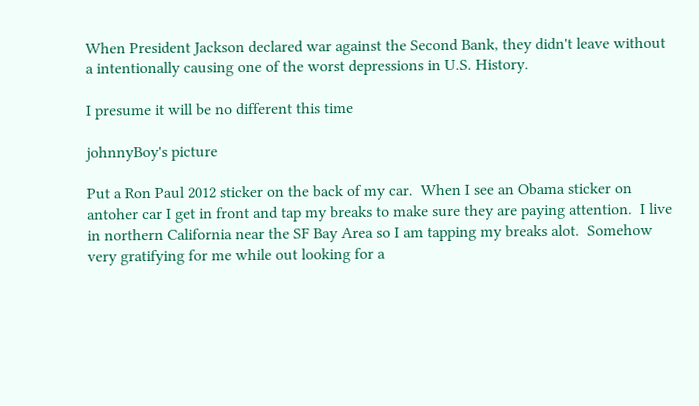When President Jackson declared war against the Second Bank, they didn't leave without a intentionally causing one of the worst depressions in U.S. History.

I presume it will be no different this time

johnnyBoy's picture

Put a Ron Paul 2012 sticker on the back of my car.  When I see an Obama sticker on antoher car I get in front and tap my breaks to make sure they are paying attention.  I live in northern California near the SF Bay Area so I am tapping my breaks alot.  Somehow very gratifying for me while out looking for a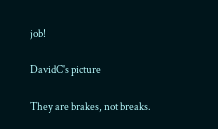job!

DavidC's picture

They are brakes, not breaks.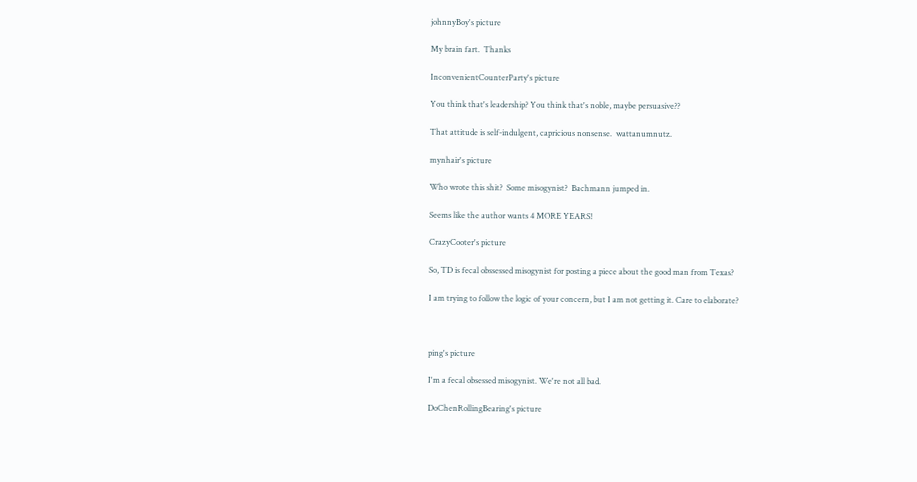johnnyBoy's picture

My brain fart.  Thanks

InconvenientCounterParty's picture

You think that's leadership? You think that's noble, maybe persuasive??

That attitude is self-indulgent, capricious nonsense.  wattanumnutz.

mynhair's picture

Who wrote this shit?  Some misogynist?  Bachmann jumped in.

Seems like the author wants 4 MORE YEARS!

CrazyCooter's picture

So, TD is fecal obssessed misogynist for posting a piece about the good man from Texas?

I am trying to follow the logic of your concern, but I am not getting it. Care to elaborate?



ping's picture

I'm a fecal obsessed misogynist. We're not all bad.

DoChenRollingBearing's picture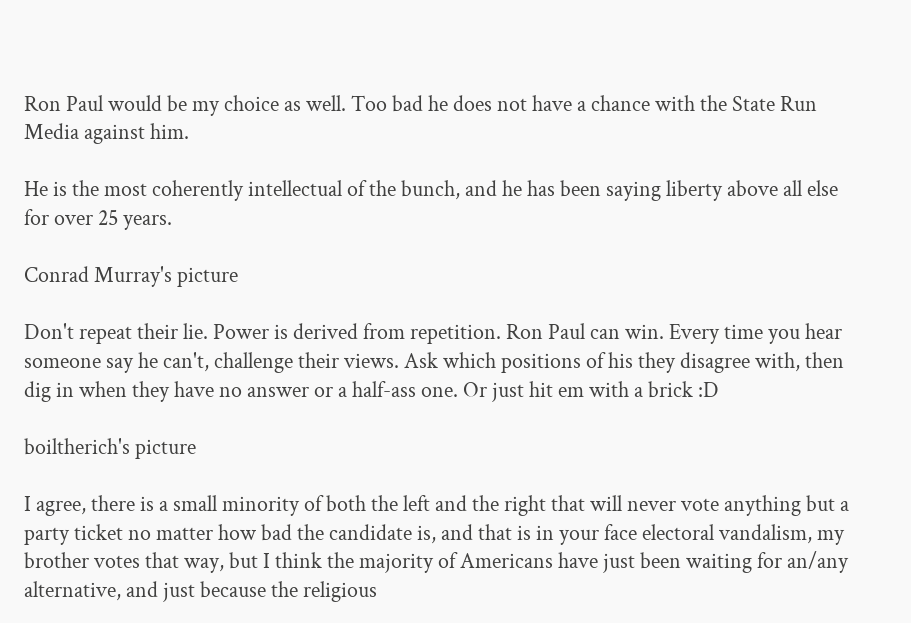Ron Paul would be my choice as well. Too bad he does not have a chance with the State Run Media against him.

He is the most coherently intellectual of the bunch, and he has been saying liberty above all else for over 25 years.

Conrad Murray's picture

Don't repeat their lie. Power is derived from repetition. Ron Paul can win. Every time you hear someone say he can't, challenge their views. Ask which positions of his they disagree with, then dig in when they have no answer or a half-ass one. Or just hit em with a brick :D

boiltherich's picture

I agree, there is a small minority of both the left and the right that will never vote anything but a party ticket no matter how bad the candidate is, and that is in your face electoral vandalism, my brother votes that way, but I think the majority of Americans have just been waiting for an/any alternative, and just because the religious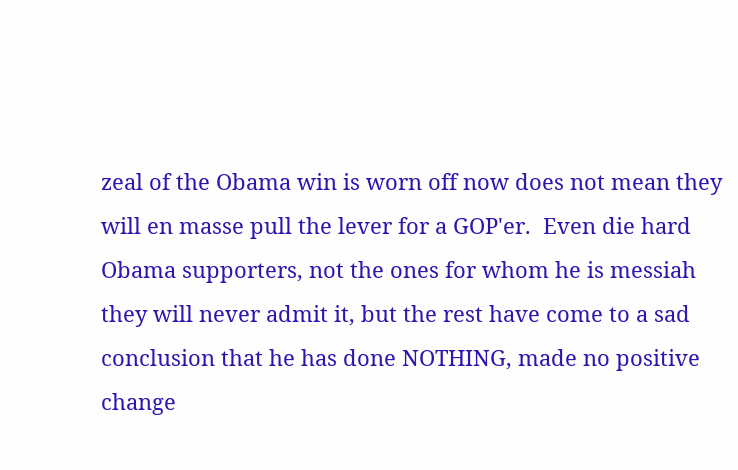zeal of the Obama win is worn off now does not mean they will en masse pull the lever for a GOP'er.  Even die hard Obama supporters, not the ones for whom he is messiah they will never admit it, but the rest have come to a sad conclusion that he has done NOTHING, made no positive change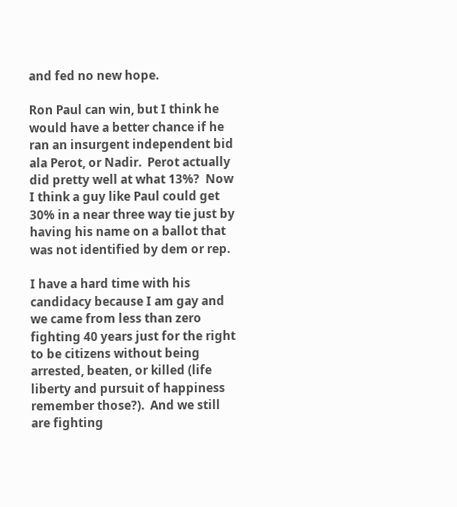and fed no new hope.

Ron Paul can win, but I think he would have a better chance if he ran an insurgent independent bid ala Perot, or Nadir.  Perot actually did pretty well at what 13%?  Now I think a guy like Paul could get 30% in a near three way tie just by having his name on a ballot that was not identified by dem or rep.

I have a hard time with his candidacy because I am gay and we came from less than zero fighting 40 years just for the right to be citizens without being arrested, beaten, or killed (life liberty and pursuit of happiness remember those?).  And we still are fighting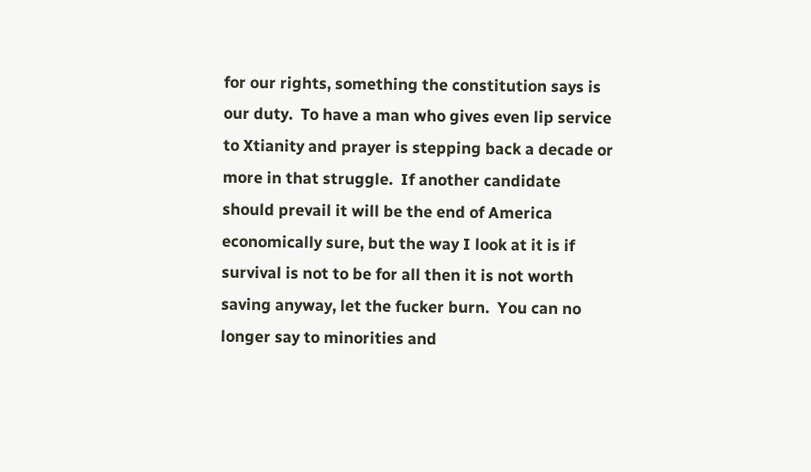for our rights, something the constitution says is our duty.  To have a man who gives even lip service to Xtianity and prayer is stepping back a decade or more in that struggle.  If another candidate should prevail it will be the end of America economically sure, but the way I look at it is if survival is not to be for all then it is not worth saving anyway, let the fucker burn.  You can no longer say to minorities and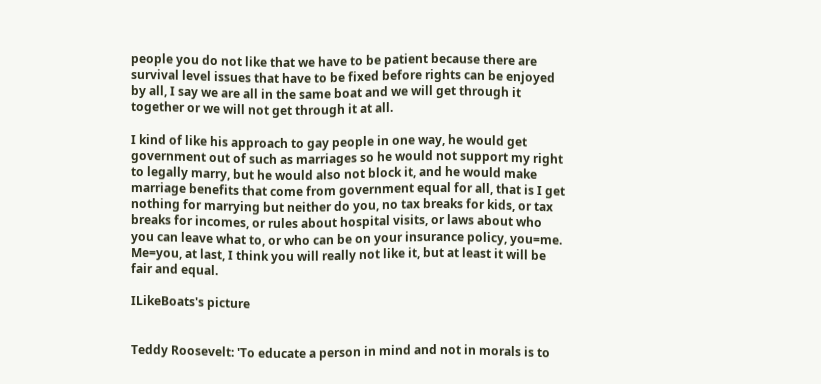people you do not like that we have to be patient because there are survival level issues that have to be fixed before rights can be enjoyed by all, I say we are all in the same boat and we will get through it together or we will not get through it at all.

I kind of like his approach to gay people in one way, he would get government out of such as marriages so he would not support my right to legally marry, but he would also not block it, and he would make marriage benefits that come from government equal for all, that is I get nothing for marrying but neither do you, no tax breaks for kids, or tax breaks for incomes, or rules about hospital visits, or laws about who you can leave what to, or who can be on your insurance policy, you=me.  Me=you, at last, I think you will really not like it, but at least it will be fair and equal.

ILikeBoats's picture


Teddy Roosevelt: 'To educate a person in mind and not in morals is to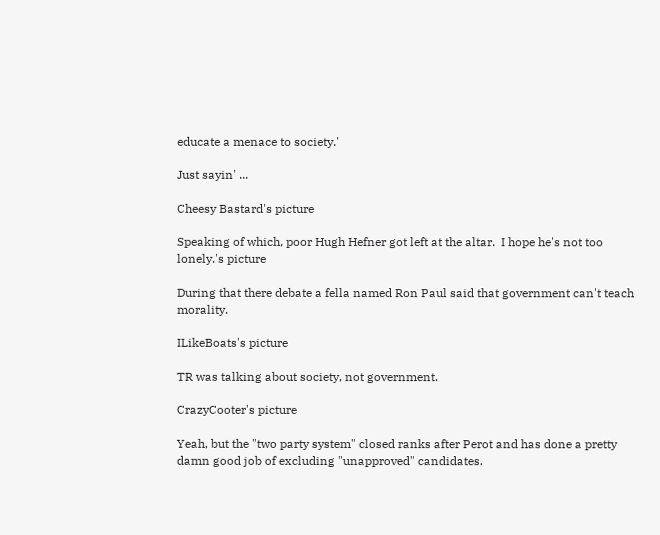educate a menace to society.'

Just sayin' ...

Cheesy Bastard's picture

Speaking of which, poor Hugh Hefner got left at the altar.  I hope he's not too lonely.'s picture

During that there debate a fella named Ron Paul said that government can't teach morality.

ILikeBoats's picture

TR was talking about society, not government.

CrazyCooter's picture

Yeah, but the "two party system" closed ranks after Perot and has done a pretty damn good job of excluding "unapproved" candidates.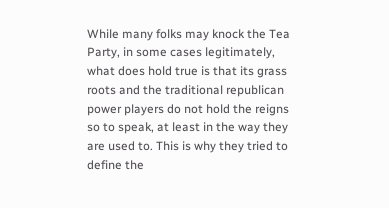While many folks may knock the Tea Party, in some cases legitimately, what does hold true is that its grass roots and the traditional republican power players do not hold the reigns so to speak, at least in the way they are used to. This is why they tried to define the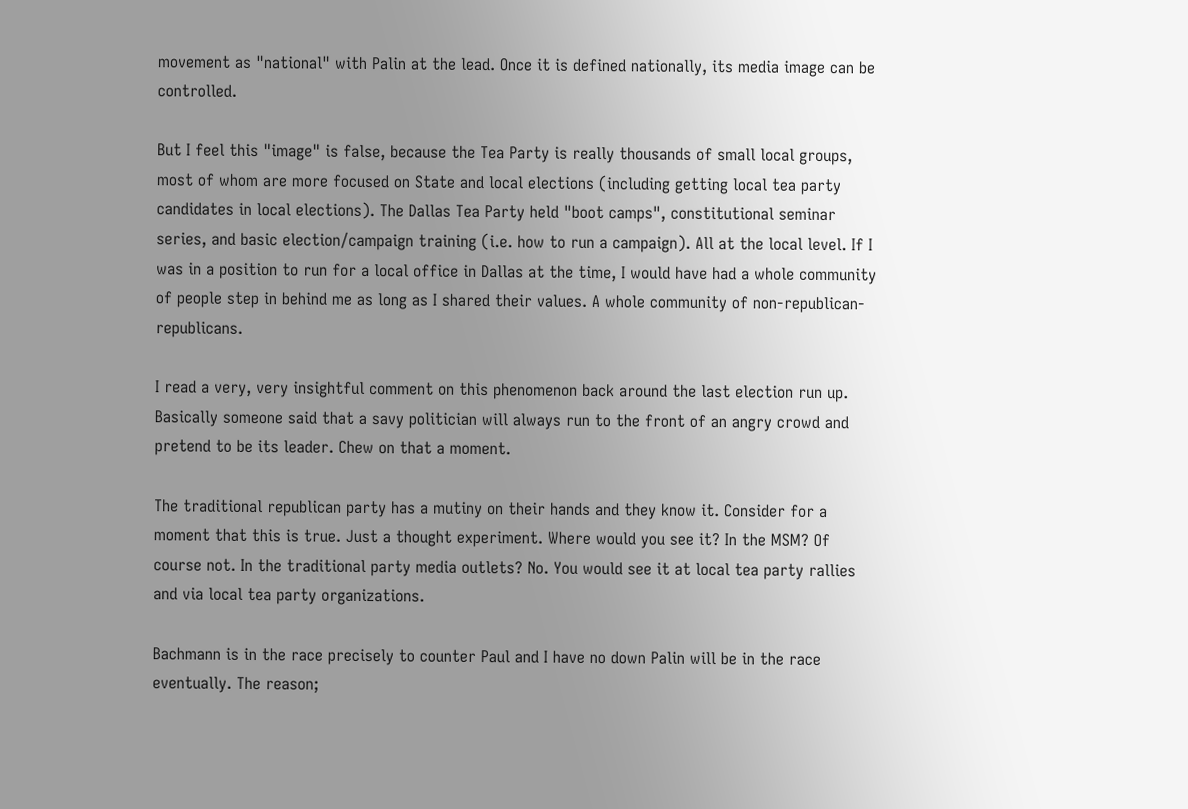movement as "national" with Palin at the lead. Once it is defined nationally, its media image can be controlled.

But I feel this "image" is false, because the Tea Party is really thousands of small local groups, most of whom are more focused on State and local elections (including getting local tea party candidates in local elections). The Dallas Tea Party held "boot camps", constitutional seminar series, and basic election/campaign training (i.e. how to run a campaign). All at the local level. If I was in a position to run for a local office in Dallas at the time, I would have had a whole community of people step in behind me as long as I shared their values. A whole community of non-republican-republicans.

I read a very, very insightful comment on this phenomenon back around the last election run up. Basically someone said that a savy politician will always run to the front of an angry crowd and pretend to be its leader. Chew on that a moment.

The traditional republican party has a mutiny on their hands and they know it. Consider for a moment that this is true. Just a thought experiment. Where would you see it? In the MSM? Of course not. In the traditional party media outlets? No. You would see it at local tea party rallies and via local tea party organizations.

Bachmann is in the race precisely to counter Paul and I have no down Palin will be in the race eventually. The reason;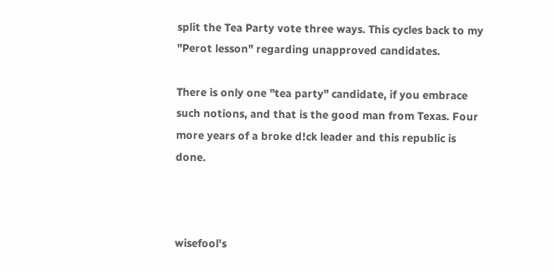split the Tea Party vote three ways. This cycles back to my "Perot lesson" regarding unapproved candidates.

There is only one "tea party" candidate, if you embrace such notions, and that is the good man from Texas. Four more years of a broke d!ck leader and this republic is done.



wisefool's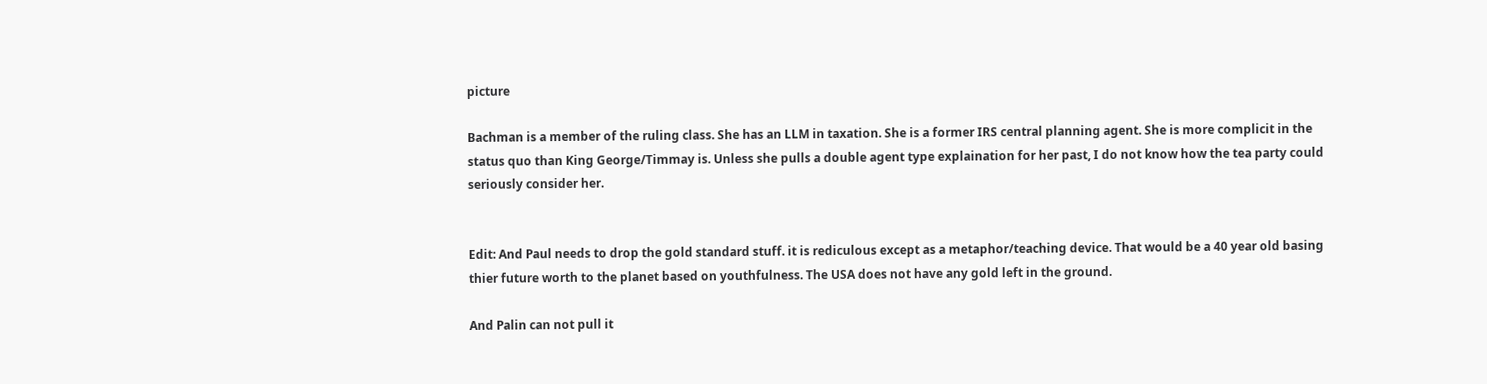picture

Bachman is a member of the ruling class. She has an LLM in taxation. She is a former IRS central planning agent. She is more complicit in the status quo than King George/Timmay is. Unless she pulls a double agent type explaination for her past, I do not know how the tea party could seriously consider her.


Edit: And Paul needs to drop the gold standard stuff. it is rediculous except as a metaphor/teaching device. That would be a 40 year old basing thier future worth to the planet based on youthfulness. The USA does not have any gold left in the ground.

And Palin can not pull it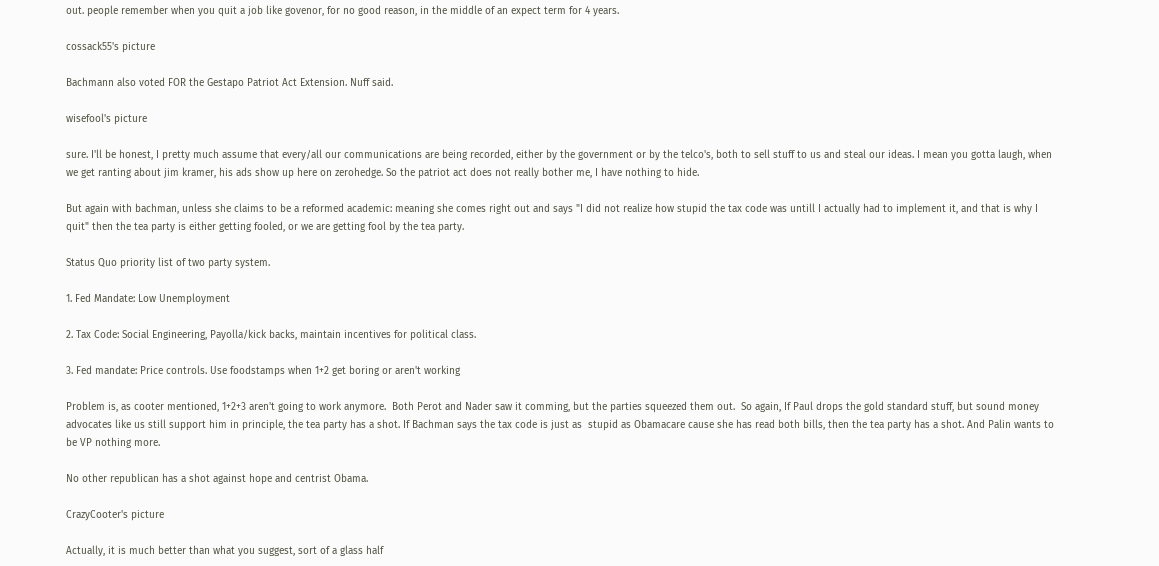out. people remember when you quit a job like govenor, for no good reason, in the middle of an expect term for 4 years.

cossack55's picture

Bachmann also voted FOR the Gestapo Patriot Act Extension. Nuff said.

wisefool's picture

sure. I'll be honest, I pretty much assume that every/all our communications are being recorded, either by the government or by the telco's, both to sell stuff to us and steal our ideas. I mean you gotta laugh, when we get ranting about jim kramer, his ads show up here on zerohedge. So the patriot act does not really bother me, I have nothing to hide.

But again with bachman, unless she claims to be a reformed academic: meaning she comes right out and says "I did not realize how stupid the tax code was untill I actually had to implement it, and that is why I quit" then the tea party is either getting fooled, or we are getting fool by the tea party.

Status Quo priority list of two party system.

1. Fed Mandate: Low Unemployment

2. Tax Code: Social Engineering, Payolla/kick backs, maintain incentives for political class.

3. Fed mandate: Price controls. Use foodstamps when 1+2 get boring or aren't working

Problem is, as cooter mentioned, 1+2+3 aren't going to work anymore.  Both Perot and Nader saw it comming, but the parties squeezed them out.  So again, If Paul drops the gold standard stuff, but sound money advocates like us still support him in principle, the tea party has a shot. If Bachman says the tax code is just as  stupid as Obamacare cause she has read both bills, then the tea party has a shot. And Palin wants to be VP nothing more.

No other republican has a shot against hope and centrist Obama.

CrazyCooter's picture

Actually, it is much better than what you suggest, sort of a glass half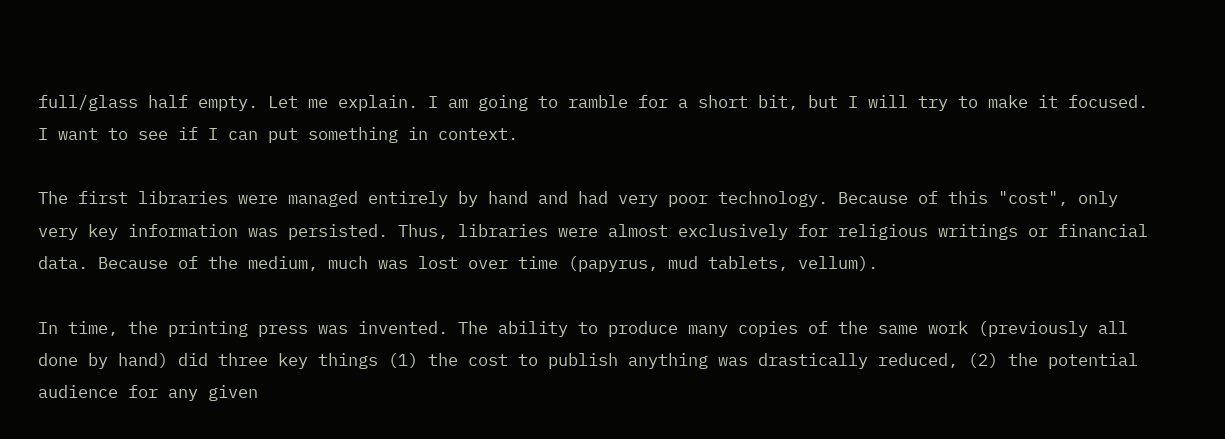full/glass half empty. Let me explain. I am going to ramble for a short bit, but I will try to make it focused. I want to see if I can put something in context.

The first libraries were managed entirely by hand and had very poor technology. Because of this "cost", only very key information was persisted. Thus, libraries were almost exclusively for religious writings or financial data. Because of the medium, much was lost over time (papyrus, mud tablets, vellum).

In time, the printing press was invented. The ability to produce many copies of the same work (previously all done by hand) did three key things (1) the cost to publish anything was drastically reduced, (2) the potential audience for any given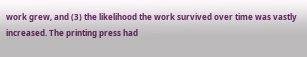work grew, and (3) the likelihood the work survived over time was vastly increased. The printing press had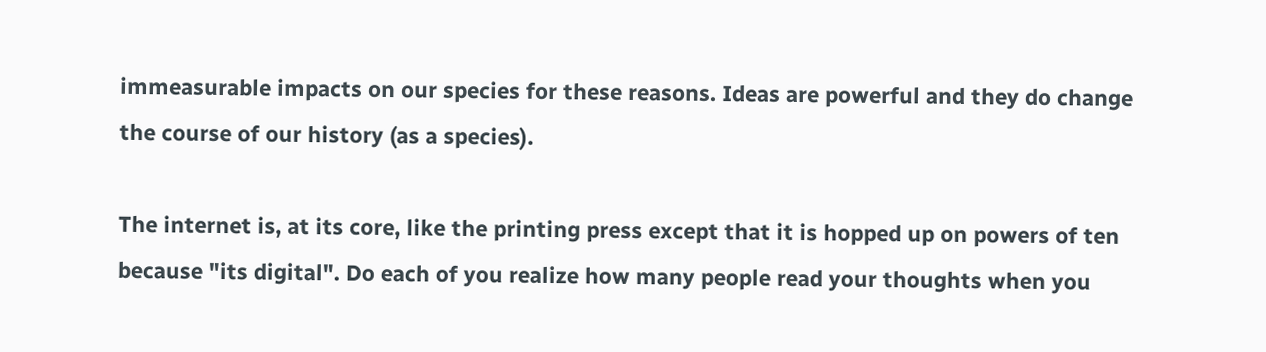immeasurable impacts on our species for these reasons. Ideas are powerful and they do change the course of our history (as a species).

The internet is, at its core, like the printing press except that it is hopped up on powers of ten because "its digital". Do each of you realize how many people read your thoughts when you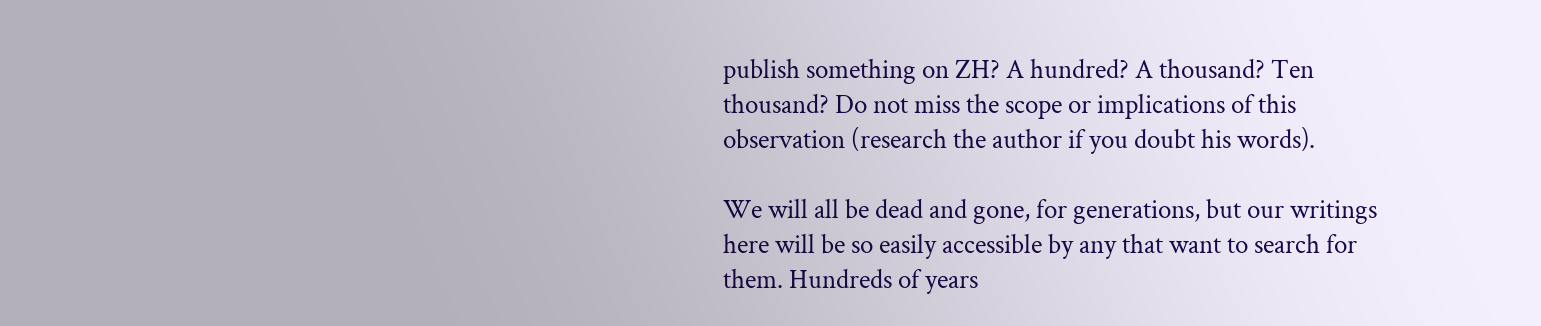publish something on ZH? A hundred? A thousand? Ten thousand? Do not miss the scope or implications of this observation (research the author if you doubt his words).

We will all be dead and gone, for generations, but our writings here will be so easily accessible by any that want to search for them. Hundreds of years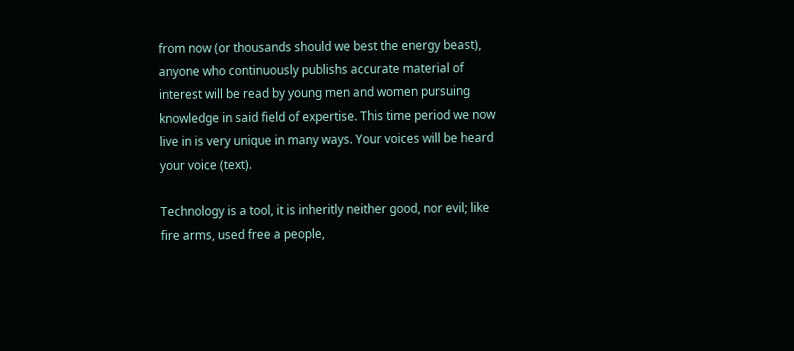from now (or thousands should we best the energy beast), anyone who continuously publishs accurate material of interest will be read by young men and women pursuing knowledge in said field of expertise. This time period we now live in is very unique in many ways. Your voices will be heard your voice (text).

Technology is a tool, it is inheritly neither good, nor evil; like fire arms, used free a people,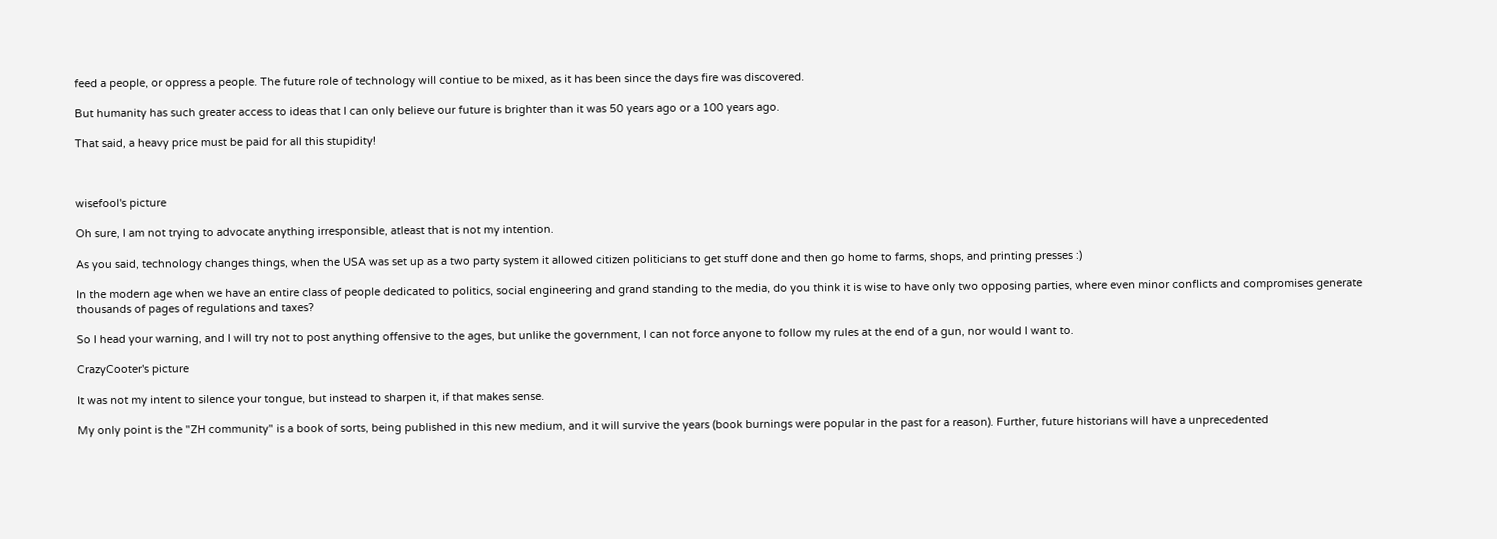feed a people, or oppress a people. The future role of technology will contiue to be mixed, as it has been since the days fire was discovered.

But humanity has such greater access to ideas that I can only believe our future is brighter than it was 50 years ago or a 100 years ago.

That said, a heavy price must be paid for all this stupidity!



wisefool's picture

Oh sure, I am not trying to advocate anything irresponsible, atleast that is not my intention.

As you said, technology changes things, when the USA was set up as a two party system it allowed citizen politicians to get stuff done and then go home to farms, shops, and printing presses :)

In the modern age when we have an entire class of people dedicated to politics, social engineering and grand standing to the media, do you think it is wise to have only two opposing parties, where even minor conflicts and compromises generate thousands of pages of regulations and taxes?

So I head your warning, and I will try not to post anything offensive to the ages, but unlike the government, I can not force anyone to follow my rules at the end of a gun, nor would I want to.

CrazyCooter's picture

It was not my intent to silence your tongue, but instead to sharpen it, if that makes sense.

My only point is the "ZH community" is a book of sorts, being published in this new medium, and it will survive the years (book burnings were popular in the past for a reason). Further, future historians will have a unprecedented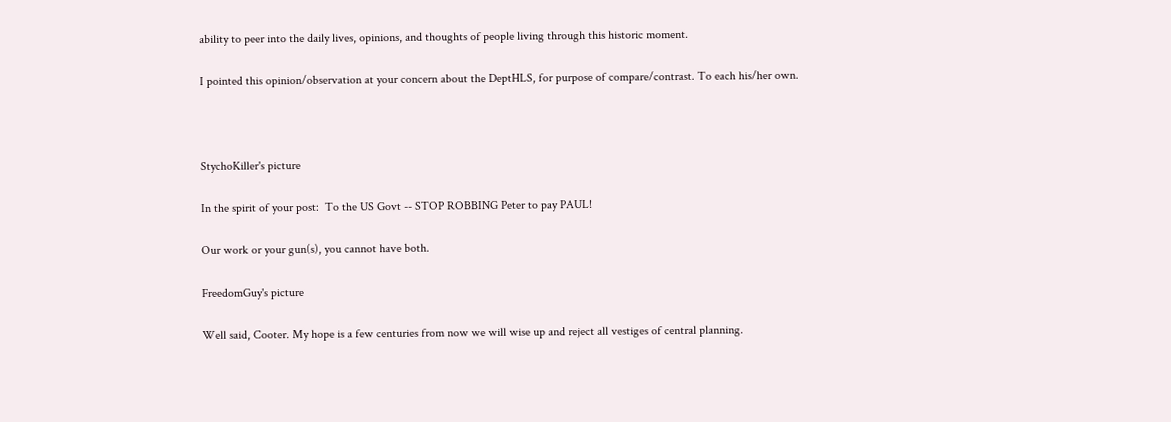ability to peer into the daily lives, opinions, and thoughts of people living through this historic moment.

I pointed this opinion/observation at your concern about the DeptHLS, for purpose of compare/contrast. To each his/her own.



StychoKiller's picture

In the spirit of your post:  To the US Govt -- STOP ROBBING Peter to pay PAUL!

Our work or your gun(s), you cannot have both.

FreedomGuy's picture

Well said, Cooter. My hope is a few centuries from now we will wise up and reject all vestiges of central planning.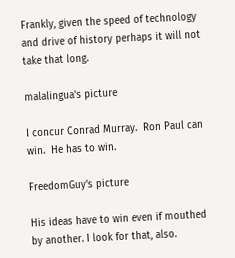Frankly, given the speed of technology and drive of history perhaps it will not take that long.

malalingua's picture

I concur Conrad Murray.  Ron Paul can win.  He has to win.

FreedomGuy's picture

His ideas have to win even if mouthed by another. I look for that, also.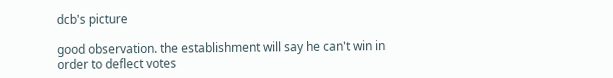dcb's picture

good observation. the establishment will say he can't win in order to deflect votes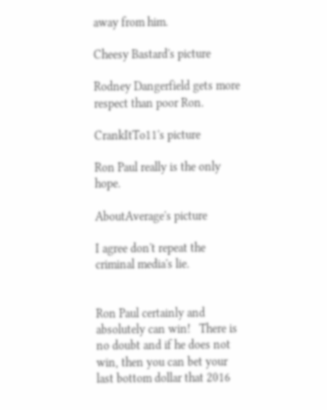away from him.

Cheesy Bastard's picture

Rodney Dangerfield gets more respect than poor Ron.

CrankItTo11's picture

Ron Paul really is the only hope.

AboutAverage's picture

I agree don't repeat the criminal media's lie.


Ron Paul certainly and absolutely can win!   There is no doubt and if he does not win, then you can bet your last bottom dollar that 2016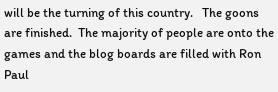will be the turning of this country.   The goons are finished.  The majority of people are onto the games and the blog boards are filled with Ron Paul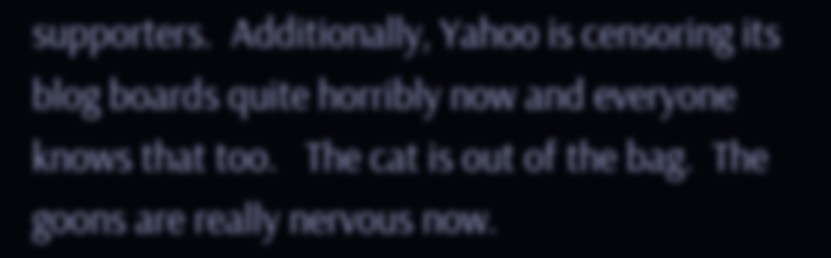supporters.  Additionally, Yahoo is censoring its blog boards quite horribly now and everyone knows that too.   The cat is out of the bag.  The goons are really nervous now.